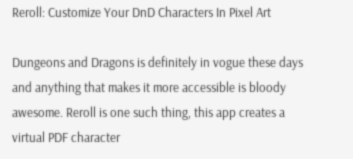Reroll: Customize Your DnD Characters In Pixel Art

Dungeons and Dragons is definitely in vogue these days and anything that makes it more accessible is bloody awesome. Reroll is one such thing, this app creates a virtual PDF character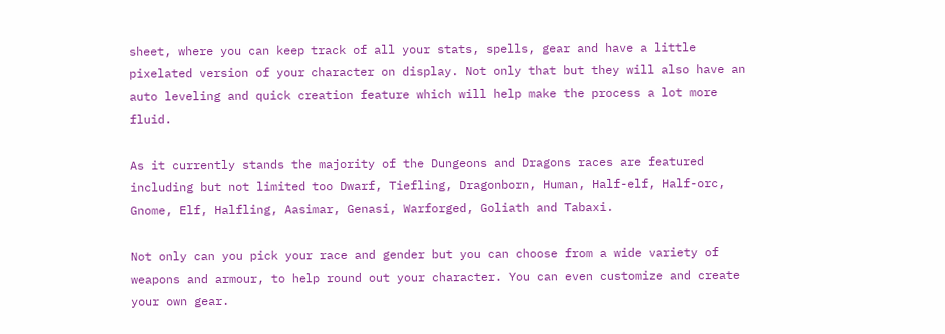sheet, where you can keep track of all your stats, spells, gear and have a little pixelated version of your character on display. Not only that but they will also have an auto leveling and quick creation feature which will help make the process a lot more fluid.

As it currently stands the majority of the Dungeons and Dragons races are featured including but not limited too Dwarf, Tiefling, Dragonborn, Human, Half-elf, Half-orc, Gnome, Elf, Halfling, Aasimar, Genasi, Warforged, Goliath and Tabaxi.

Not only can you pick your race and gender but you can choose from a wide variety of weapons and armour, to help round out your character. You can even customize and create your own gear.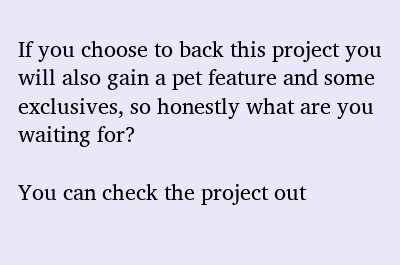If you choose to back this project you will also gain a pet feature and some exclusives, so honestly what are you waiting for?

You can check the project out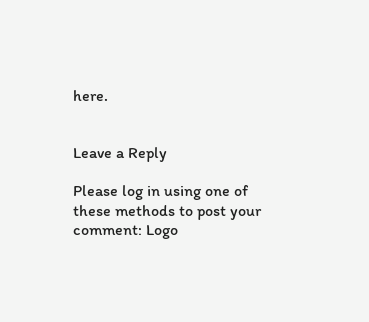here.


Leave a Reply

Please log in using one of these methods to post your comment: Logo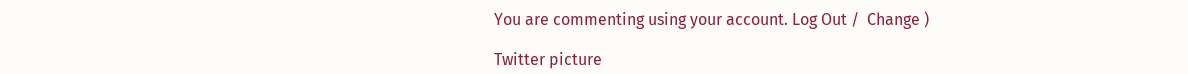You are commenting using your account. Log Out /  Change )

Twitter picture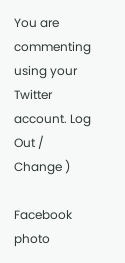You are commenting using your Twitter account. Log Out /  Change )

Facebook photo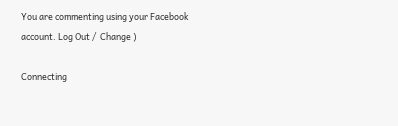You are commenting using your Facebook account. Log Out /  Change )

Connecting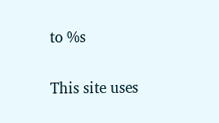to %s

This site uses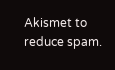Akismet to reduce spam.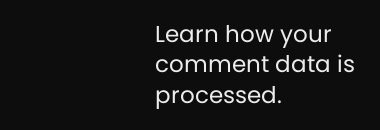Learn how your comment data is processed.